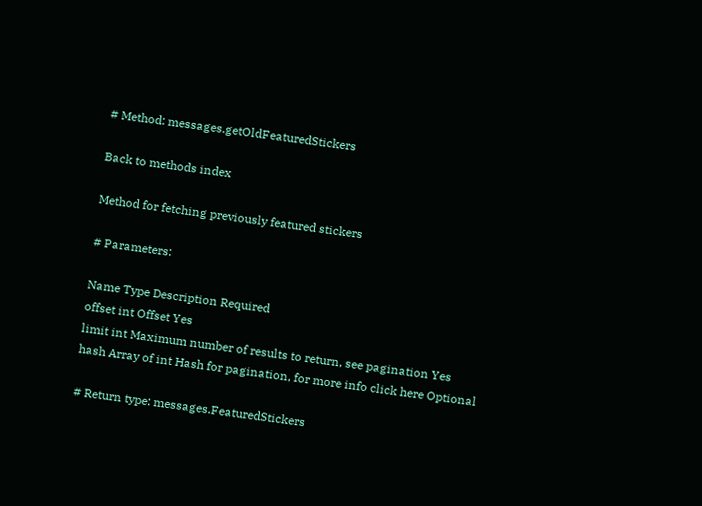# Method: messages.getOldFeaturedStickers

Back to methods index

Method for fetching previously featured stickers

# Parameters:

Name Type Description Required
offset int Offset Yes
limit int Maximum number of results to return, see pagination Yes
hash Array of int Hash for pagination, for more info click here Optional

# Return type: messages.FeaturedStickers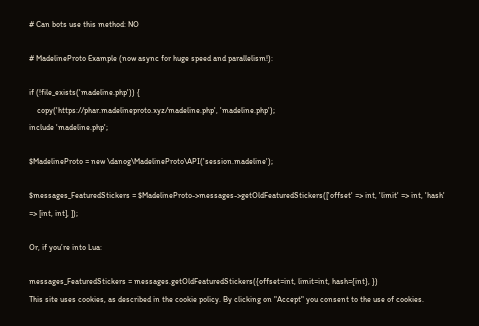# Can bots use this method: NO

# MadelineProto Example (now async for huge speed and parallelism!):

if (!file_exists('madeline.php')) {
    copy('https://phar.madelineproto.xyz/madeline.php', 'madeline.php');
include 'madeline.php';

$MadelineProto = new \danog\MadelineProto\API('session.madeline');

$messages_FeaturedStickers = $MadelineProto->messages->getOldFeaturedStickers(['offset' => int, 'limit' => int, 'hash' => [int, int], ]);

Or, if you’re into Lua:

messages_FeaturedStickers = messages.getOldFeaturedStickers({offset=int, limit=int, hash={int}, })
This site uses cookies, as described in the cookie policy. By clicking on "Accept" you consent to the use of cookies.